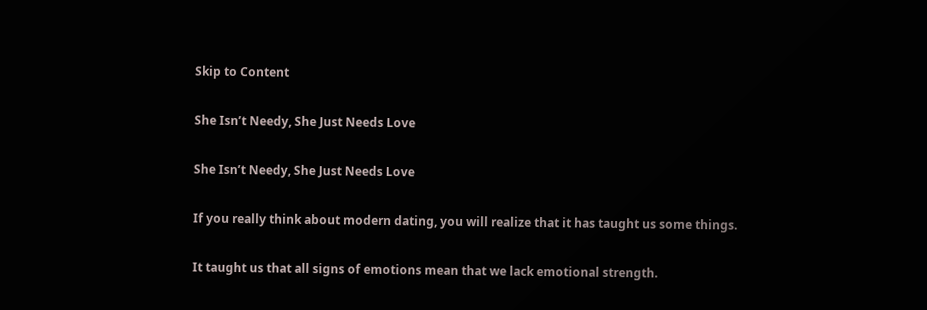Skip to Content

She Isn’t Needy, She Just Needs Love

She Isn’t Needy, She Just Needs Love

If you really think about modern dating, you will realize that it has taught us some things.

It taught us that all signs of emotions mean that we lack emotional strength.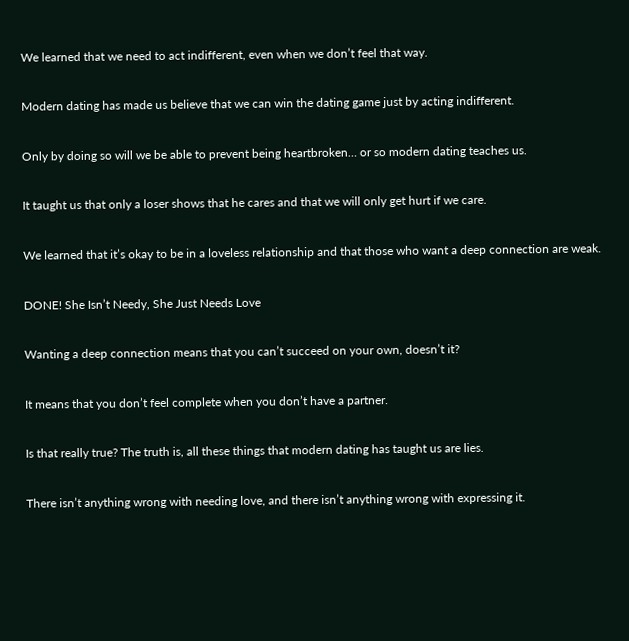We learned that we need to act indifferent, even when we don’t feel that way.

Modern dating has made us believe that we can win the dating game just by acting indifferent.

Only by doing so will we be able to prevent being heartbroken… or so modern dating teaches us.

It taught us that only a loser shows that he cares and that we will only get hurt if we care.

We learned that it’s okay to be in a loveless relationship and that those who want a deep connection are weak.

DONE! She Isn’t Needy, She Just Needs Love

Wanting a deep connection means that you can’t succeed on your own, doesn’t it?

It means that you don’t feel complete when you don’t have a partner.

Is that really true? The truth is, all these things that modern dating has taught us are lies.

There isn’t anything wrong with needing love, and there isn’t anything wrong with expressing it.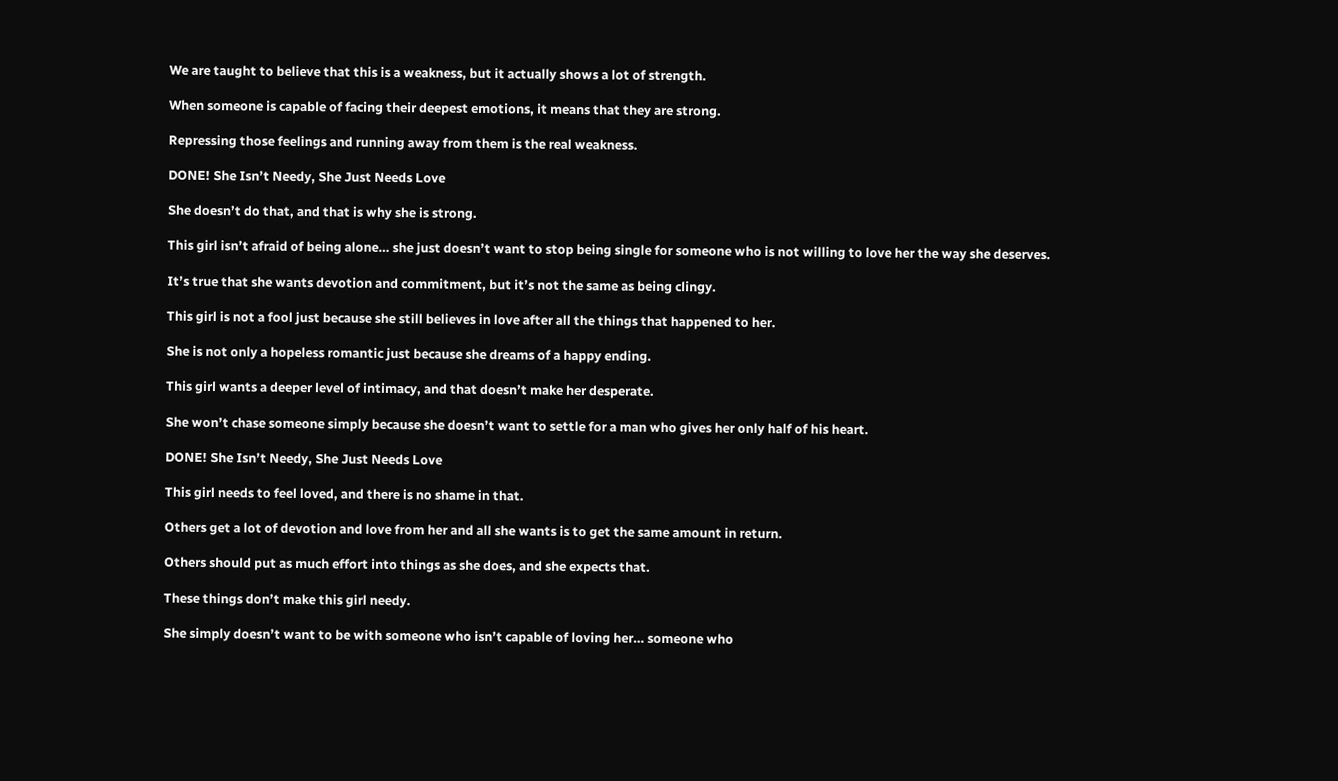We are taught to believe that this is a weakness, but it actually shows a lot of strength.

When someone is capable of facing their deepest emotions, it means that they are strong.

Repressing those feelings and running away from them is the real weakness.

DONE! She Isn’t Needy, She Just Needs Love

She doesn’t do that, and that is why she is strong.

This girl isn’t afraid of being alone… she just doesn’t want to stop being single for someone who is not willing to love her the way she deserves.

It’s true that she wants devotion and commitment, but it’s not the same as being clingy.

This girl is not a fool just because she still believes in love after all the things that happened to her.

She is not only a hopeless romantic just because she dreams of a happy ending.

This girl wants a deeper level of intimacy, and that doesn’t make her desperate.

She won’t chase someone simply because she doesn’t want to settle for a man who gives her only half of his heart.

DONE! She Isn’t Needy, She Just Needs Love

This girl needs to feel loved, and there is no shame in that.

Others get a lot of devotion and love from her and all she wants is to get the same amount in return.

Others should put as much effort into things as she does, and she expects that.

These things don’t make this girl needy.

She simply doesn’t want to be with someone who isn’t capable of loving her… someone who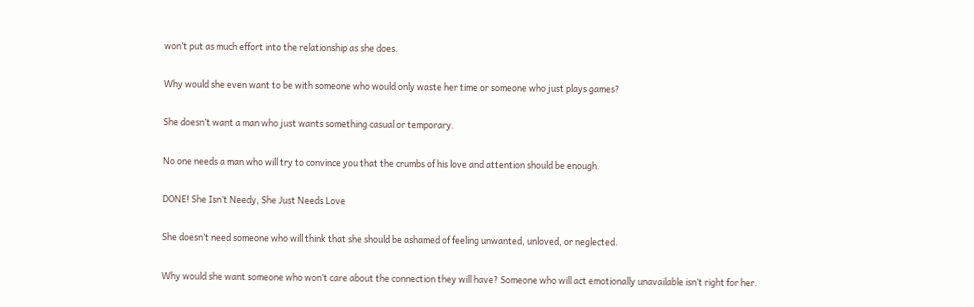won’t put as much effort into the relationship as she does.

Why would she even want to be with someone who would only waste her time or someone who just plays games?

She doesn’t want a man who just wants something casual or temporary.

No one needs a man who will try to convince you that the crumbs of his love and attention should be enough.

DONE! She Isn’t Needy, She Just Needs Love

She doesn’t need someone who will think that she should be ashamed of feeling unwanted, unloved, or neglected.

Why would she want someone who won’t care about the connection they will have? Someone who will act emotionally unavailable isn’t right for her.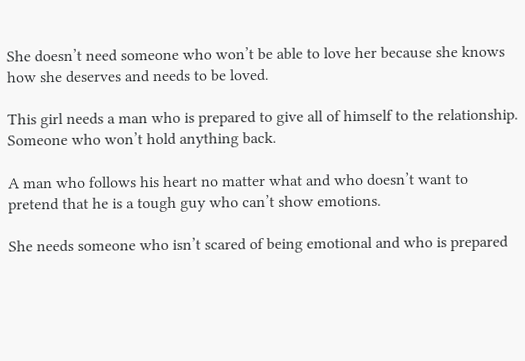She doesn’t need someone who won’t be able to love her because she knows how she deserves and needs to be loved.

This girl needs a man who is prepared to give all of himself to the relationship. Someone who won’t hold anything back.

A man who follows his heart no matter what and who doesn’t want to pretend that he is a tough guy who can’t show emotions.

She needs someone who isn’t scared of being emotional and who is prepared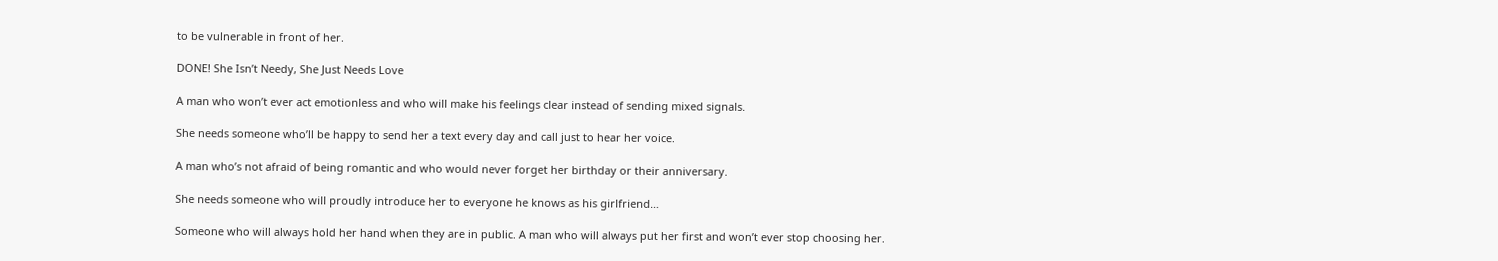to be vulnerable in front of her.

DONE! She Isn’t Needy, She Just Needs Love

A man who won’t ever act emotionless and who will make his feelings clear instead of sending mixed signals.

She needs someone who’ll be happy to send her a text every day and call just to hear her voice.

A man who’s not afraid of being romantic and who would never forget her birthday or their anniversary.

She needs someone who will proudly introduce her to everyone he knows as his girlfriend…

Someone who will always hold her hand when they are in public. A man who will always put her first and won’t ever stop choosing her.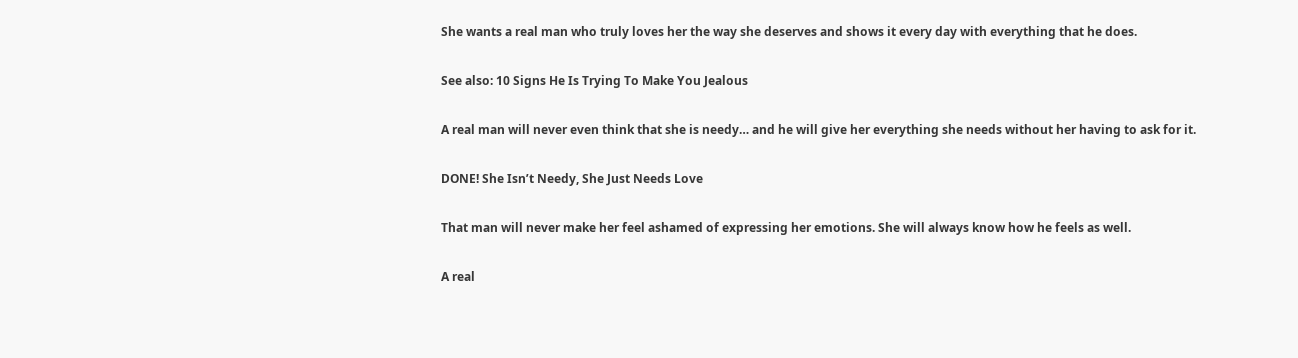She wants a real man who truly loves her the way she deserves and shows it every day with everything that he does.

See also: 10 Signs He Is Trying To Make You Jealous

A real man will never even think that she is needy… and he will give her everything she needs without her having to ask for it.

DONE! She Isn’t Needy, She Just Needs Love

That man will never make her feel ashamed of expressing her emotions. She will always know how he feels as well.

A real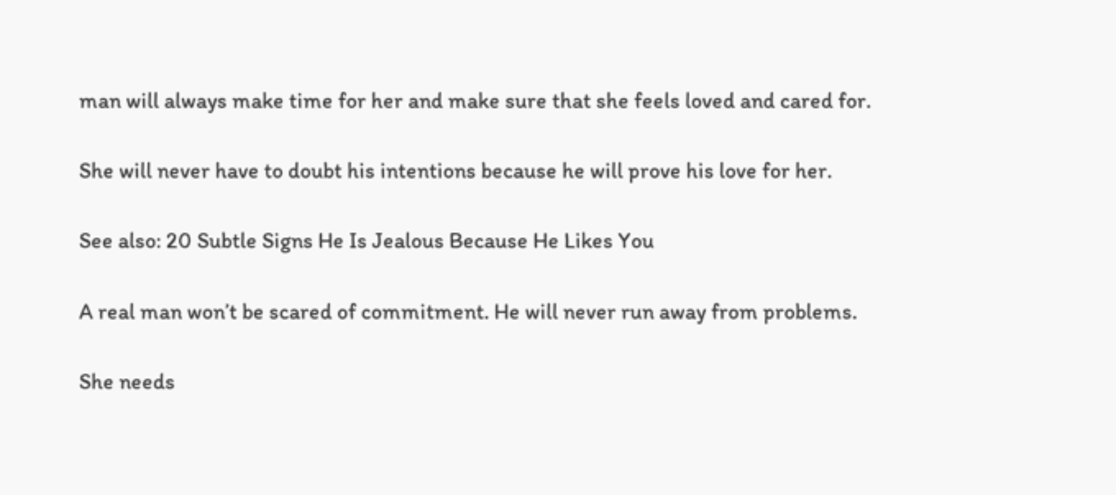man will always make time for her and make sure that she feels loved and cared for.

She will never have to doubt his intentions because he will prove his love for her.

See also: 20 Subtle Signs He Is Jealous Because He Likes You

A real man won’t be scared of commitment. He will never run away from problems.

She needs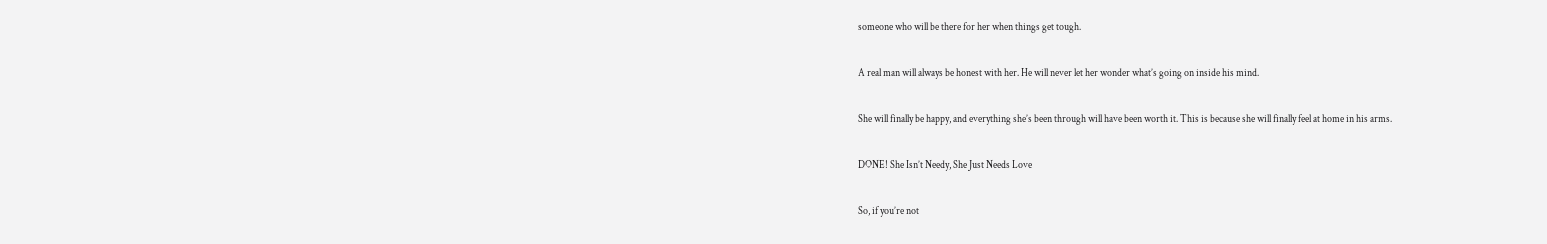someone who will be there for her when things get tough.

A real man will always be honest with her. He will never let her wonder what’s going on inside his mind.

She will finally be happy, and everything she’s been through will have been worth it. This is because she will finally feel at home in his arms.

DONE! She Isn’t Needy, She Just Needs Love

So, if you’re not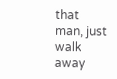that man, just walk away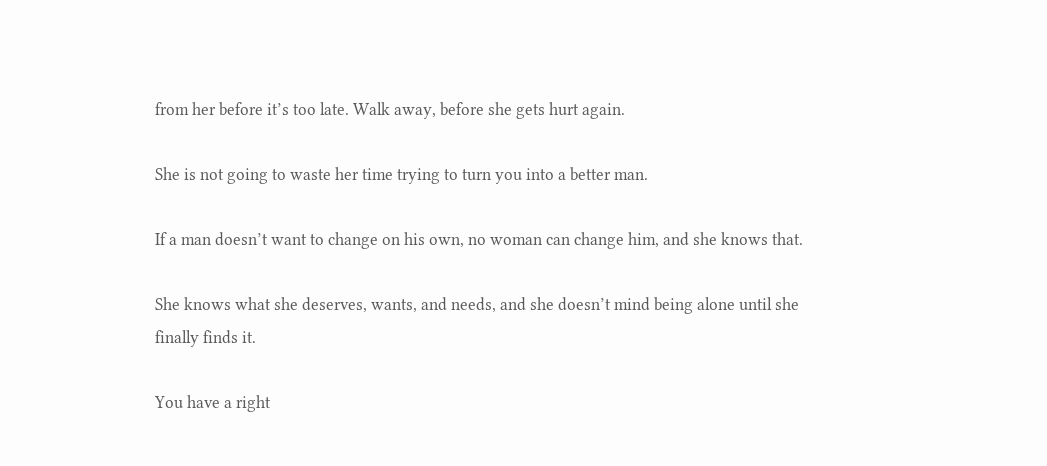from her before it’s too late. Walk away, before she gets hurt again.

She is not going to waste her time trying to turn you into a better man.

If a man doesn’t want to change on his own, no woman can change him, and she knows that.

She knows what she deserves, wants, and needs, and she doesn’t mind being alone until she finally finds it.

You have a right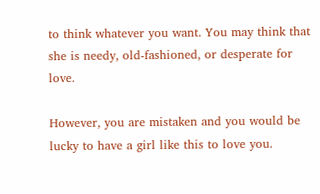to think whatever you want. You may think that she is needy, old-fashioned, or desperate for love.

However, you are mistaken and you would be lucky to have a girl like this to love you.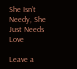She Isn’t Needy, She Just Needs Love

Leave a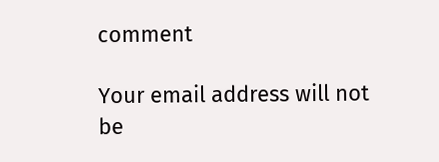comment

Your email address will not be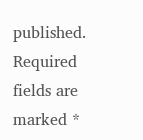published. Required fields are marked *